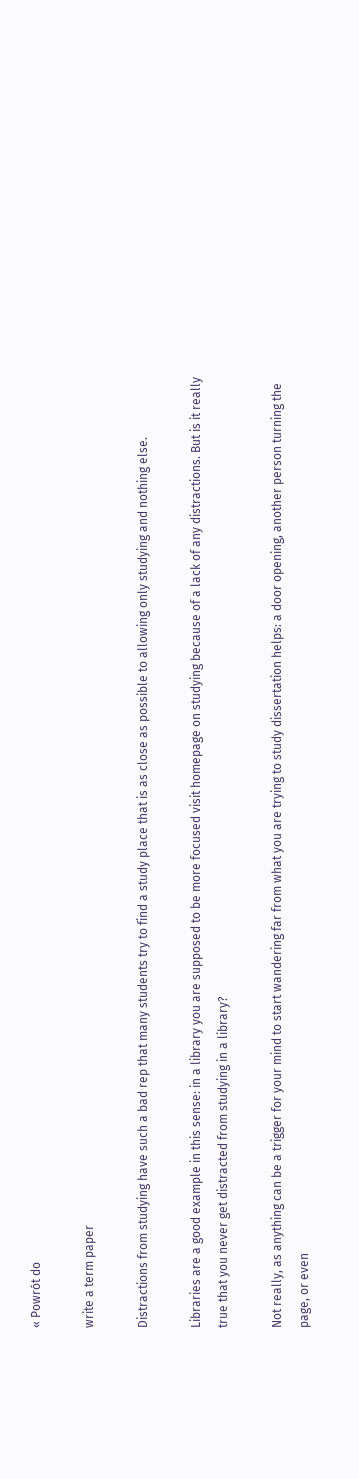« Powrót do

write a term paper

Distractions from studying have such a bad rep that many students try to find a study place that is as close as possible to allowing only studying and nothing else.

Libraries are a good example in this sense: in a library you are supposed to be more focused visit homepage on studying because of a lack of any distractions. But is it really true that you never get distracted from studying in a library?

Not really, as anything can be a trigger for your mind to start wandering far from what you are trying to study dissertation helps: a door opening, another person turning the page, or even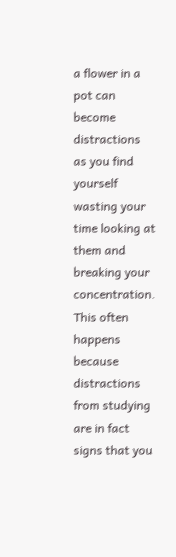a flower in a pot can become distractions as you find yourself wasting your time looking at them and breaking your concentration. This often happens because distractions from studying are in fact signs that you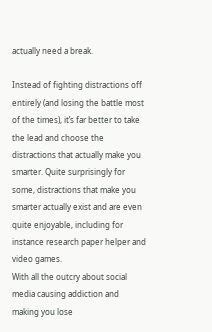actually need a break.

Instead of fighting distractions off entirely (and losing the battle most of the times), it’s far better to take the lead and choose the distractions that actually make you smarter. Quite surprisingly for some, distractions that make you smarter actually exist and are even quite enjoyable, including for instance research paper helper and video games.
With all the outcry about social media causing addiction and making you lose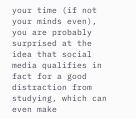your time (if not your minds even), you are probably surprised at the idea that social media qualifies in fact for a good distraction from studying, which can even make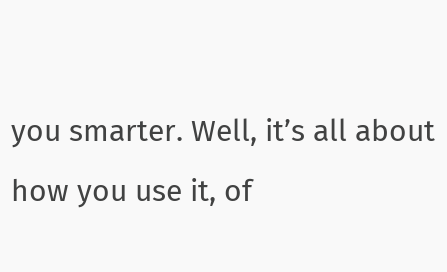you smarter. Well, it’s all about how you use it, of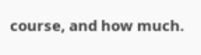course, and how much.